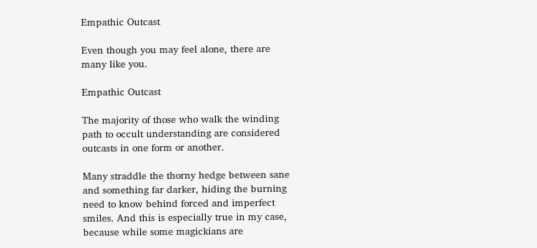Empathic Outcast

Even though you may feel alone, there are many like you.

Empathic Outcast

The majority of those who walk the winding path to occult understanding are considered outcasts in one form or another.

Many straddle the thorny hedge between sane and something far darker, hiding the burning need to know behind forced and imperfect smiles. And this is especially true in my case, because while some magickians are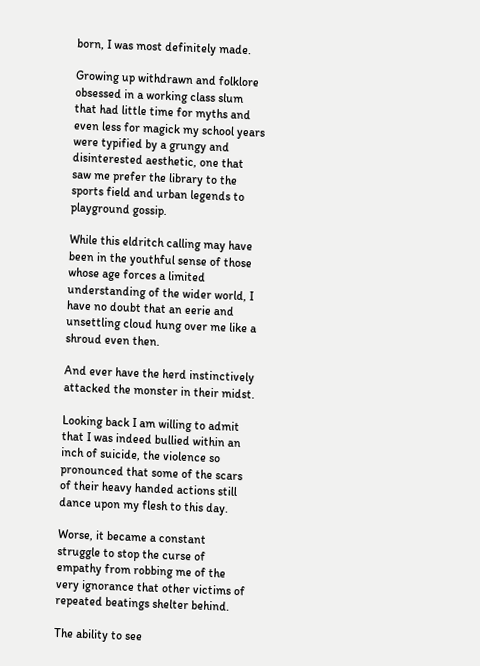born, I was most definitely made.

Growing up withdrawn and folklore obsessed in a working class slum that had little time for myths and even less for magick my school years were typified by a grungy and disinterested aesthetic, one that saw me prefer the library to the sports field and urban legends to playground gossip.

While this eldritch calling may have been in the youthful sense of those whose age forces a limited understanding of the wider world, I have no doubt that an eerie and unsettling cloud hung over me like a shroud even then.

And ever have the herd instinctively attacked the monster in their midst.

Looking back I am willing to admit that I was indeed bullied within an inch of suicide, the violence so pronounced that some of the scars of their heavy handed actions still dance upon my flesh to this day.

Worse, it became a constant struggle to stop the curse of empathy from robbing me of the very ignorance that other victims of repeated beatings shelter behind.

The ability to see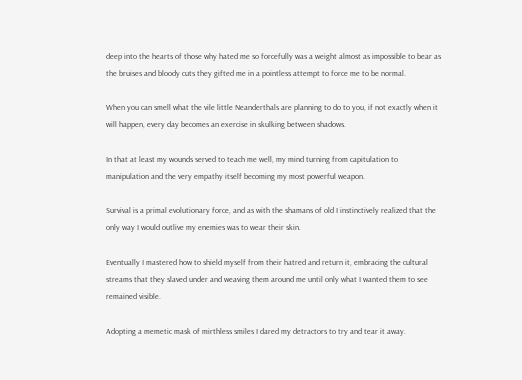deep into the hearts of those why hated me so forcefully was a weight almost as impossible to bear as the bruises and bloody cuts they gifted me in a pointless attempt to force me to be normal.

When you can smell what the vile little Neanderthals are planning to do to you, if not exactly when it will happen, every day becomes an exercise in skulking between shadows.

In that at least my wounds served to teach me well, my mind turning from capitulation to manipulation and the very empathy itself becoming my most powerful weapon.

Survival is a primal evolutionary force, and as with the shamans of old I instinctively realized that the only way I would outlive my enemies was to wear their skin.

Eventually I mastered how to shield myself from their hatred and return it, embracing the cultural streams that they slaved under and weaving them around me until only what I wanted them to see remained visible.

Adopting a memetic mask of mirthless smiles I dared my detractors to try and tear it away.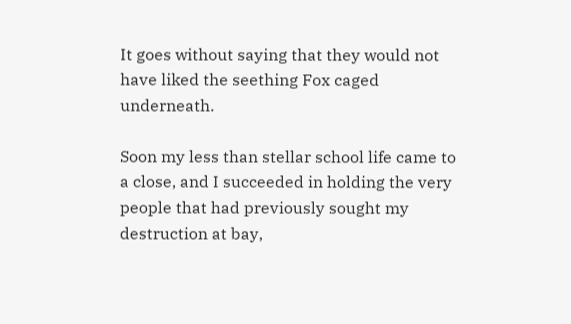It goes without saying that they would not have liked the seething Fox caged underneath.

Soon my less than stellar school life came to a close, and I succeeded in holding the very people that had previously sought my destruction at bay,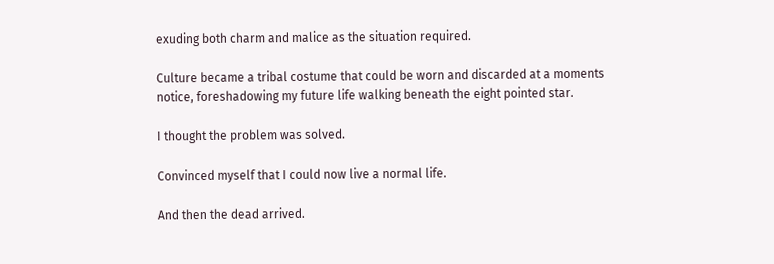exuding both charm and malice as the situation required.

Culture became a tribal costume that could be worn and discarded at a moments notice, foreshadowing my future life walking beneath the eight pointed star.

I thought the problem was solved.

Convinced myself that I could now live a normal life.

And then the dead arrived.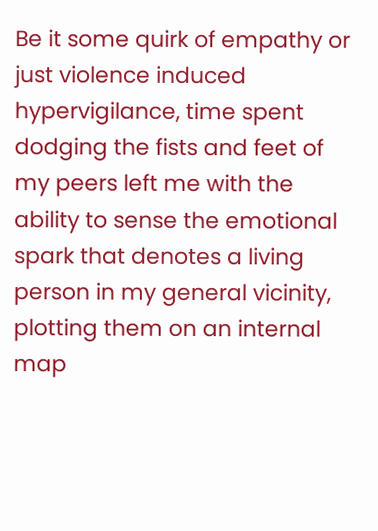Be it some quirk of empathy or just violence induced hypervigilance, time spent dodging the fists and feet of my peers left me with the ability to sense the emotional spark that denotes a living person in my general vicinity, plotting them on an internal map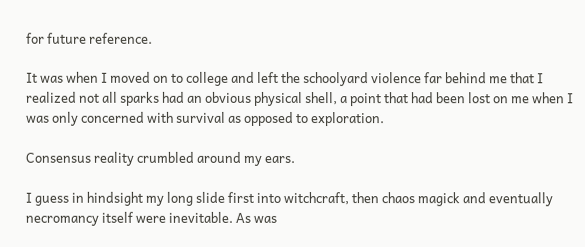for future reference.

It was when I moved on to college and left the schoolyard violence far behind me that I realized not all sparks had an obvious physical shell, a point that had been lost on me when I was only concerned with survival as opposed to exploration.

Consensus reality crumbled around my ears.

I guess in hindsight my long slide first into witchcraft, then chaos magick and eventually necromancy itself were inevitable. As was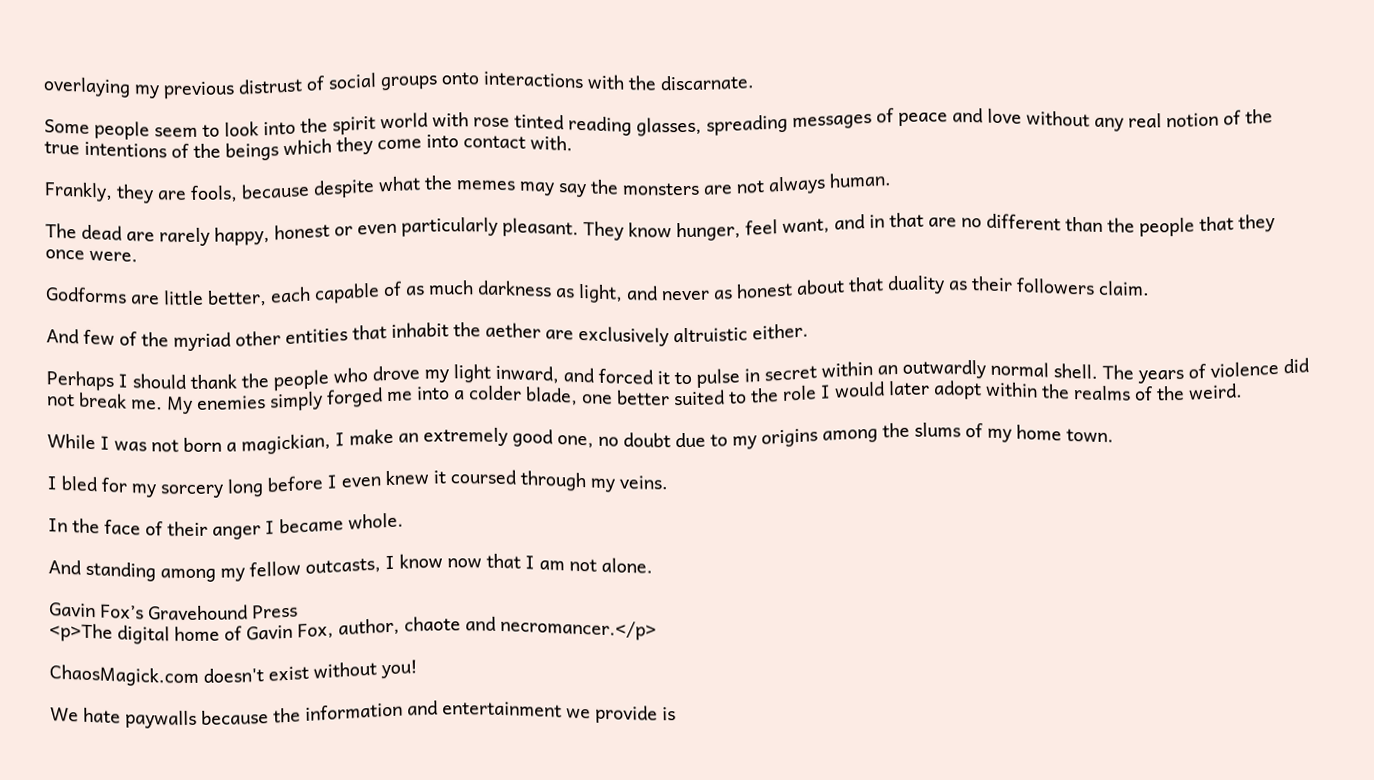overlaying my previous distrust of social groups onto interactions with the discarnate.

Some people seem to look into the spirit world with rose tinted reading glasses, spreading messages of peace and love without any real notion of the true intentions of the beings which they come into contact with.

Frankly, they are fools, because despite what the memes may say the monsters are not always human.

The dead are rarely happy, honest or even particularly pleasant. They know hunger, feel want, and in that are no different than the people that they once were.

Godforms are little better, each capable of as much darkness as light, and never as honest about that duality as their followers claim.

And few of the myriad other entities that inhabit the aether are exclusively altruistic either.

Perhaps I should thank the people who drove my light inward, and forced it to pulse in secret within an outwardly normal shell. The years of violence did not break me. My enemies simply forged me into a colder blade, one better suited to the role I would later adopt within the realms of the weird.

While I was not born a magickian, I make an extremely good one, no doubt due to my origins among the slums of my home town.

I bled for my sorcery long before I even knew it coursed through my veins.

In the face of their anger I became whole.

And standing among my fellow outcasts, I know now that I am not alone.

Gavin Fox’s Gravehound Press
<p>The digital home of Gavin Fox, author, chaote and necromancer.</p>

ChaosMagick.com doesn't exist without you!

We hate paywalls because the information and entertainment we provide is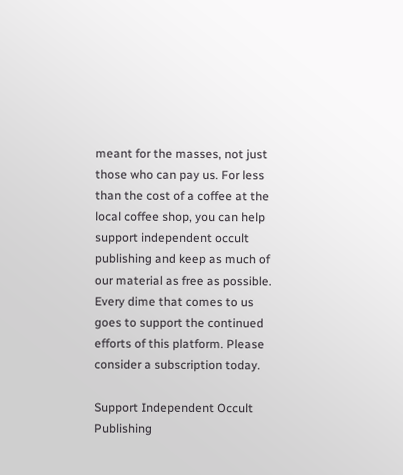meant for the masses, not just those who can pay us. For less than the cost of a coffee at the local coffee shop, you can help support independent occult publishing and keep as much of our material as free as possible. Every dime that comes to us goes to support the continued efforts of this platform. Please consider a subscription today.

Support Independent Occult Publishing